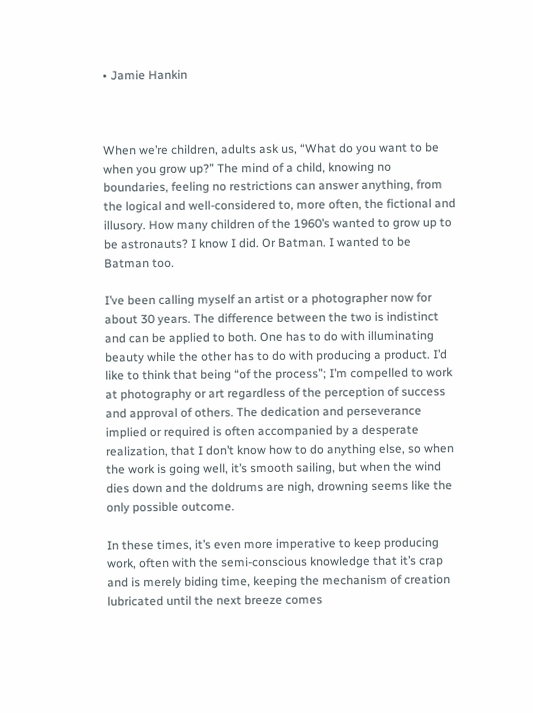• Jamie Hankin



When we’re children, adults ask us, “What do you want to be when you grow up?” The mind of a child, knowing no boundaries, feeling no restrictions can answer anything, from the logical and well-considered to, more often, the fictional and illusory. How many children of the 1960’s wanted to grow up to be astronauts? I know I did. Or Batman. I wanted to be Batman too.

I’ve been calling myself an artist or a photographer now for about 30 years. The difference between the two is indistinct and can be applied to both. One has to do with illuminating beauty while the other has to do with producing a product. I’d like to think that being “of the process”; I’m compelled to work at photography or art regardless of the perception of success and approval of others. The dedication and perseverance implied or required is often accompanied by a desperate realization, that I don’t know how to do anything else, so when the work is going well, it’s smooth sailing, but when the wind dies down and the doldrums are nigh, drowning seems like the only possible outcome.

In these times, it’s even more imperative to keep producing work, often with the semi-conscious knowledge that it’s crap and is merely biding time, keeping the mechanism of creation lubricated until the next breeze comes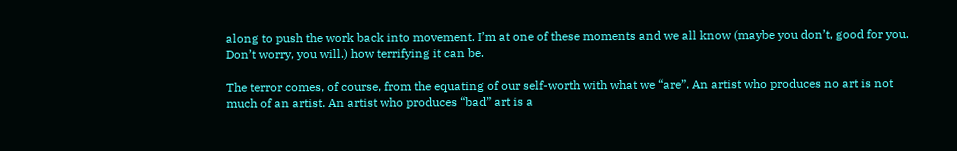along to push the work back into movement. I’m at one of these moments and we all know (maybe you don’t, good for you. Don’t worry, you will.) how terrifying it can be.

The terror comes, of course, from the equating of our self-worth with what we “are”. An artist who produces no art is not much of an artist. An artist who produces “bad” art is a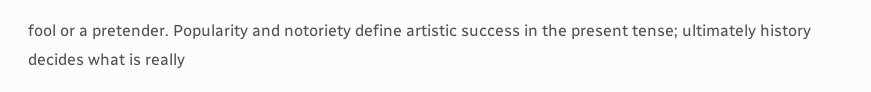fool or a pretender. Popularity and notoriety define artistic success in the present tense; ultimately history decides what is really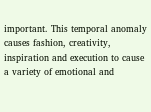important. This temporal anomaly causes fashion, creativity, inspiration and execution to cause a variety of emotional and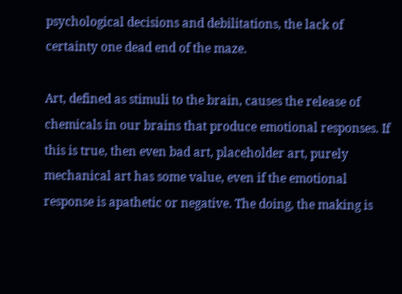psychological decisions and debilitations, the lack of certainty one dead end of the maze.

Art, defined as stimuli to the brain, causes the release of chemicals in our brains that produce emotional responses. If this is true, then even bad art, placeholder art, purely mechanical art has some value, even if the emotional response is apathetic or negative. The doing, the making is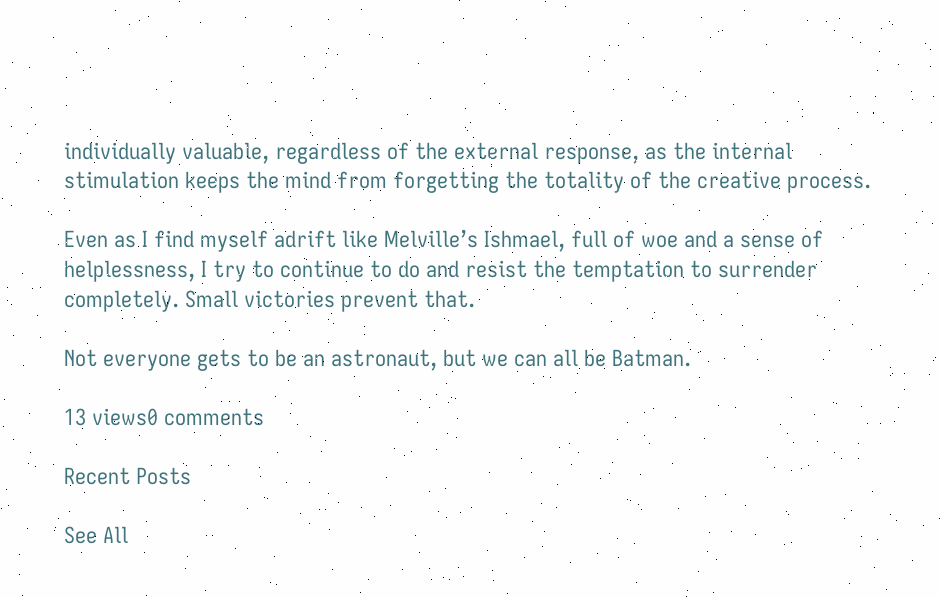individually valuable, regardless of the external response, as the internal stimulation keeps the mind from forgetting the totality of the creative process.

Even as I find myself adrift like Melville’s Ishmael, full of woe and a sense of helplessness, I try to continue to do and resist the temptation to surrender completely. Small victories prevent that.

Not everyone gets to be an astronaut, but we can all be Batman.

13 views0 comments

Recent Posts

See All